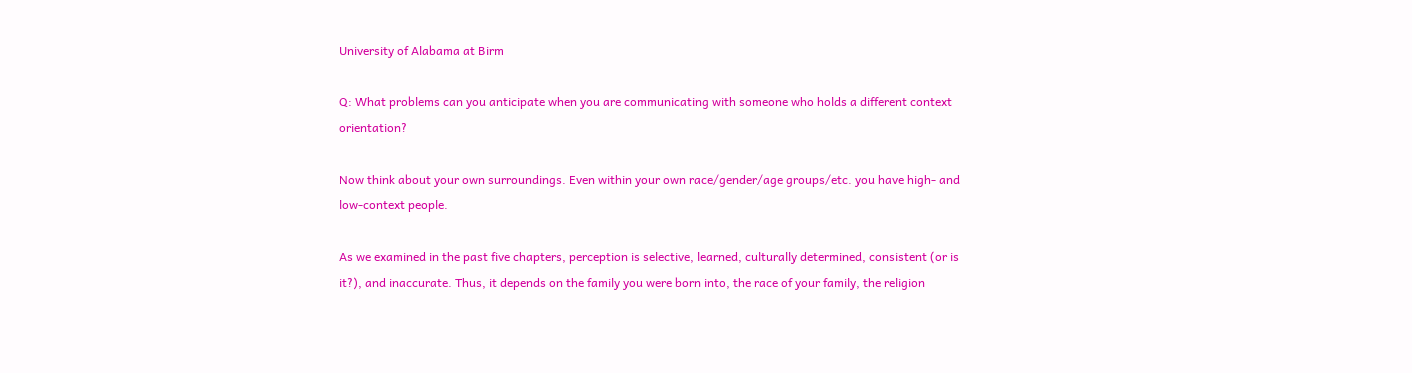University of Alabama at Birm

Q: What problems can you anticipate when you are communicating with someone who holds a different context orientation?

Now think about your own surroundings. Even within your own race/gender/age groups/etc. you have high- and low-context people.

As we examined in the past five chapters, perception is selective, learned, culturally determined, consistent (or is it?), and inaccurate. Thus, it depends on the family you were born into, the race of your family, the religion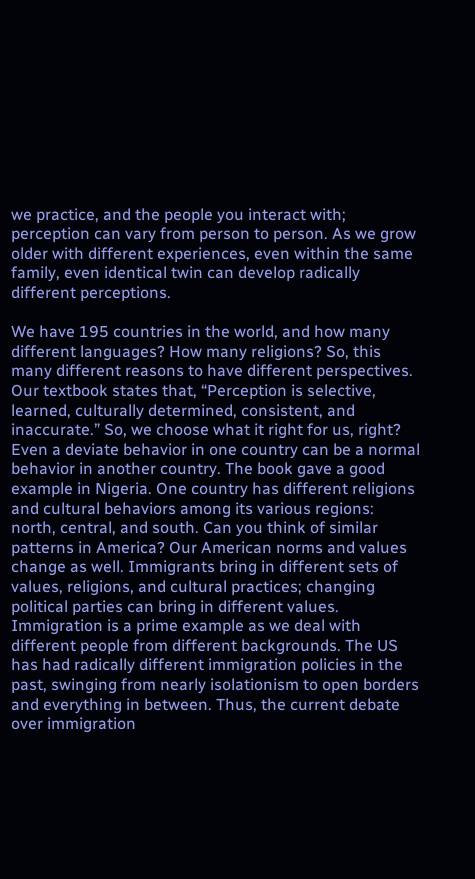we practice, and the people you interact with; perception can vary from person to person. As we grow older with different experiences, even within the same family, even identical twin can develop radically different perceptions.

We have 195 countries in the world, and how many different languages? How many religions? So, this many different reasons to have different perspectives. Our textbook states that, “Perception is selective, learned, culturally determined, consistent, and inaccurate.” So, we choose what it right for us, right? Even a deviate behavior in one country can be a normal behavior in another country. The book gave a good example in Nigeria. One country has different religions and cultural behaviors among its various regions: north, central, and south. Can you think of similar patterns in America? Our American norms and values change as well. Immigrants bring in different sets of values, religions, and cultural practices; changing political parties can bring in different values. Immigration is a prime example as we deal with different people from different backgrounds. The US has had radically different immigration policies in the past, swinging from nearly isolationism to open borders and everything in between. Thus, the current debate over immigration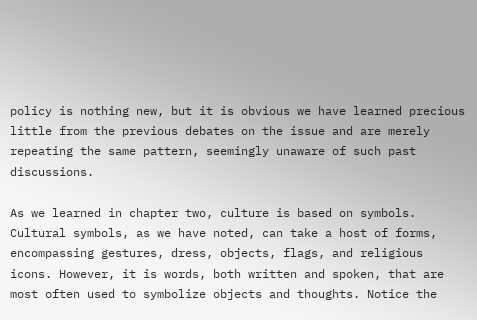policy is nothing new, but it is obvious we have learned precious little from the previous debates on the issue and are merely repeating the same pattern, seemingly unaware of such past discussions.

As we learned in chapter two, culture is based on symbols. Cultural symbols, as we have noted, can take a host of forms, encompassing gestures, dress, objects, flags, and religious icons. However, it is words, both written and spoken, that are most often used to symbolize objects and thoughts. Notice the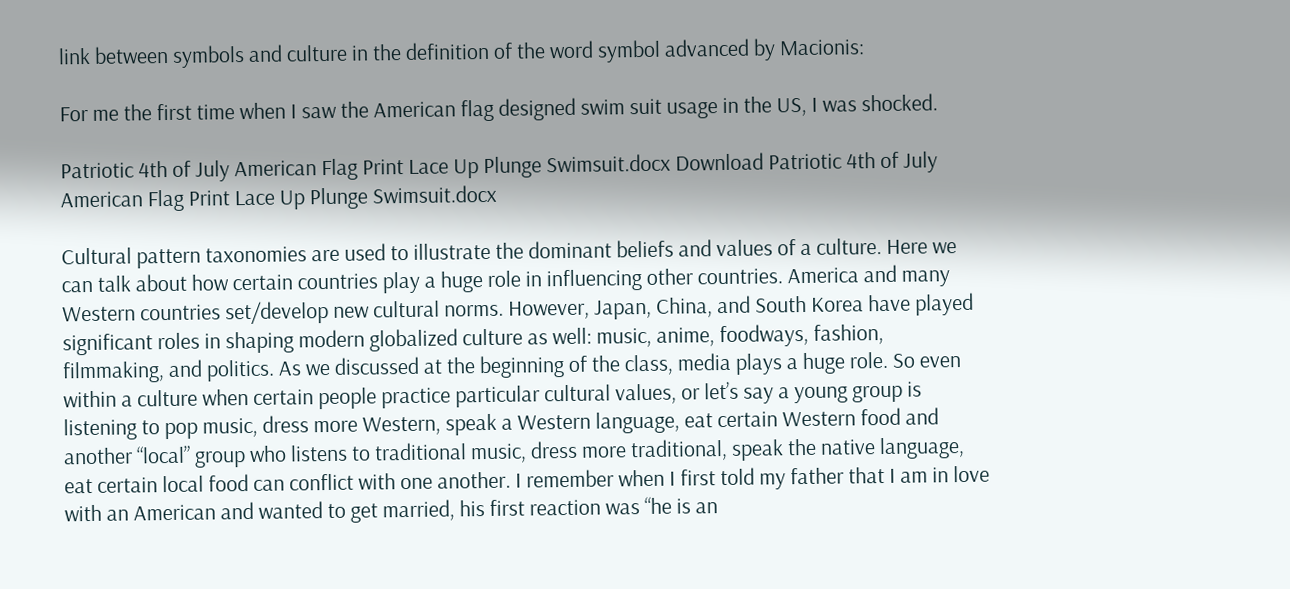link between symbols and culture in the definition of the word symbol advanced by Macionis:

For me the first time when I saw the American flag designed swim suit usage in the US, I was shocked.

Patriotic 4th of July American Flag Print Lace Up Plunge Swimsuit.docx Download Patriotic 4th of July American Flag Print Lace Up Plunge Swimsuit.docx

Cultural pattern taxonomies are used to illustrate the dominant beliefs and values of a culture. Here we can talk about how certain countries play a huge role in influencing other countries. America and many Western countries set/develop new cultural norms. However, Japan, China, and South Korea have played significant roles in shaping modern globalized culture as well: music, anime, foodways, fashion, filmmaking, and politics. As we discussed at the beginning of the class, media plays a huge role. So even within a culture when certain people practice particular cultural values, or let’s say a young group is listening to pop music, dress more Western, speak a Western language, eat certain Western food and another “local” group who listens to traditional music, dress more traditional, speak the native language, eat certain local food can conflict with one another. I remember when I first told my father that I am in love with an American and wanted to get married, his first reaction was “he is an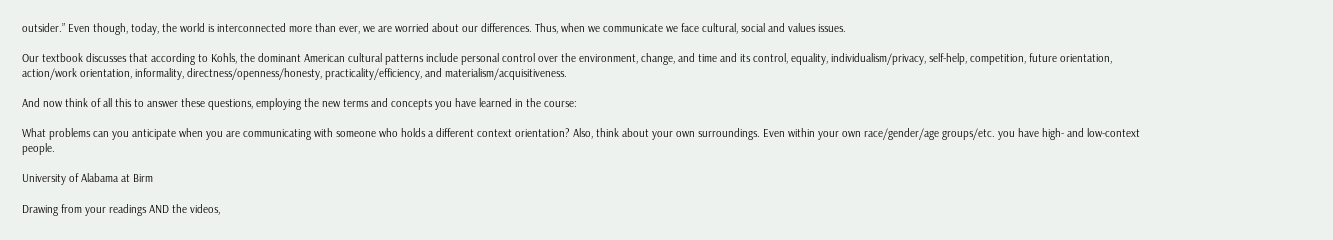outsider.” Even though, today, the world is interconnected more than ever, we are worried about our differences. Thus, when we communicate we face cultural, social and values issues.

Our textbook discusses that according to Kohls, the dominant American cultural patterns include personal control over the environment, change, and time and its control, equality, individualism/privacy, self-help, competition, future orientation, action/work orientation, informality, directness/openness/honesty, practicality/efficiency, and materialism/acquisitiveness.

And now think of all this to answer these questions, employing the new terms and concepts you have learned in the course:

What problems can you anticipate when you are communicating with someone who holds a different context orientation? Also, think about your own surroundings. Even within your own race/gender/age groups/etc. you have high- and low-context people.

University of Alabama at Birm

Drawing from your readings AND the videos,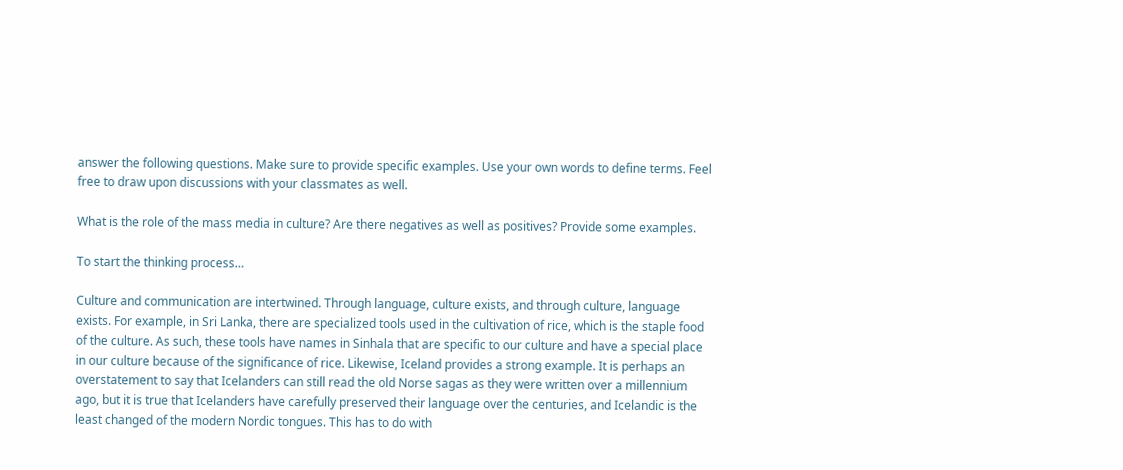answer the following questions. Make sure to provide specific examples. Use your own words to define terms. Feel free to draw upon discussions with your classmates as well.

What is the role of the mass media in culture? Are there negatives as well as positives? Provide some examples.

To start the thinking process…

Culture and communication are intertwined. Through language, culture exists, and through culture, language exists. For example, in Sri Lanka, there are specialized tools used in the cultivation of rice, which is the staple food of the culture. As such, these tools have names in Sinhala that are specific to our culture and have a special place in our culture because of the significance of rice. Likewise, Iceland provides a strong example. It is perhaps an overstatement to say that Icelanders can still read the old Norse sagas as they were written over a millennium ago, but it is true that Icelanders have carefully preserved their language over the centuries, and Icelandic is the least changed of the modern Nordic tongues. This has to do with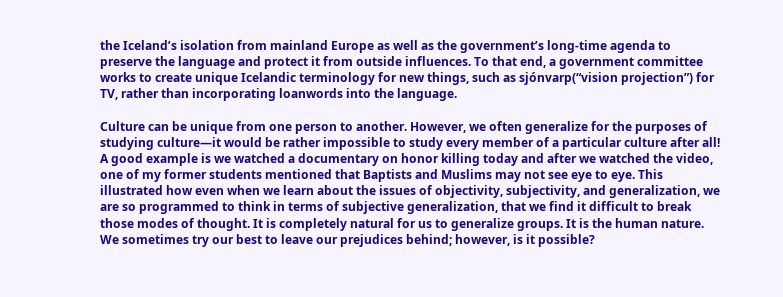the Iceland’s isolation from mainland Europe as well as the government’s long-time agenda to preserve the language and protect it from outside influences. To that end, a government committee works to create unique Icelandic terminology for new things, such as sjónvarp(“vision projection”) for TV, rather than incorporating loanwords into the language.

Culture can be unique from one person to another. However, we often generalize for the purposes of studying culture—it would be rather impossible to study every member of a particular culture after all! A good example is we watched a documentary on honor killing today and after we watched the video, one of my former students mentioned that Baptists and Muslims may not see eye to eye. This illustrated how even when we learn about the issues of objectivity, subjectivity, and generalization, we are so programmed to think in terms of subjective generalization, that we find it difficult to break those modes of thought. It is completely natural for us to generalize groups. It is the human nature. We sometimes try our best to leave our prejudices behind; however, is it possible?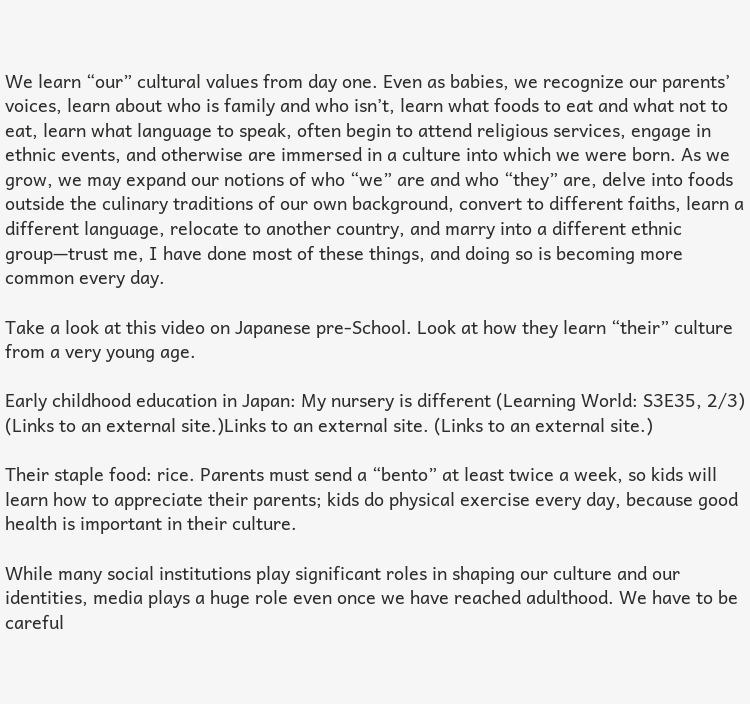We learn “our” cultural values from day one. Even as babies, we recognize our parents’ voices, learn about who is family and who isn’t, learn what foods to eat and what not to eat, learn what language to speak, often begin to attend religious services, engage in ethnic events, and otherwise are immersed in a culture into which we were born. As we grow, we may expand our notions of who “we” are and who “they” are, delve into foods outside the culinary traditions of our own background, convert to different faiths, learn a different language, relocate to another country, and marry into a different ethnic group—trust me, I have done most of these things, and doing so is becoming more common every day.

Take a look at this video on Japanese pre-School. Look at how they learn “their” culture from a very young age.

Early childhood education in Japan: My nursery is different (Learning World: S3E35, 2/3) (Links to an external site.)Links to an external site. (Links to an external site.)

Their staple food: rice. Parents must send a “bento” at least twice a week, so kids will learn how to appreciate their parents; kids do physical exercise every day, because good health is important in their culture.

While many social institutions play significant roles in shaping our culture and our identities, media plays a huge role even once we have reached adulthood. We have to be careful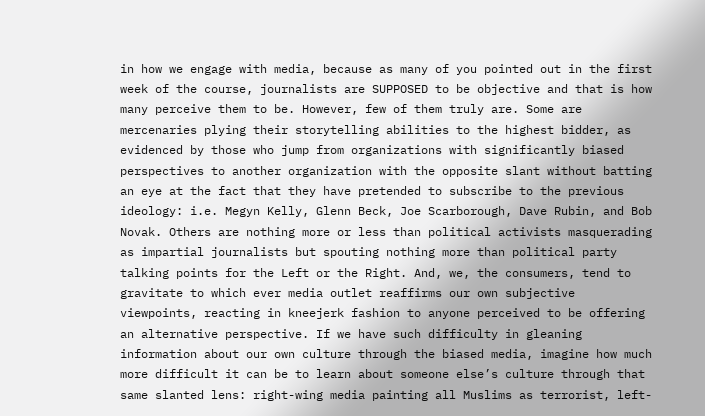in how we engage with media, because as many of you pointed out in the first week of the course, journalists are SUPPOSED to be objective and that is how many perceive them to be. However, few of them truly are. Some are mercenaries plying their storytelling abilities to the highest bidder, as evidenced by those who jump from organizations with significantly biased perspectives to another organization with the opposite slant without batting an eye at the fact that they have pretended to subscribe to the previous ideology: i.e. Megyn Kelly, Glenn Beck, Joe Scarborough, Dave Rubin, and Bob Novak. Others are nothing more or less than political activists masquerading as impartial journalists but spouting nothing more than political party talking points for the Left or the Right. And, we, the consumers, tend to gravitate to which ever media outlet reaffirms our own subjective viewpoints, reacting in kneejerk fashion to anyone perceived to be offering an alternative perspective. If we have such difficulty in gleaning information about our own culture through the biased media, imagine how much more difficult it can be to learn about someone else’s culture through that same slanted lens: right-wing media painting all Muslims as terrorist, left-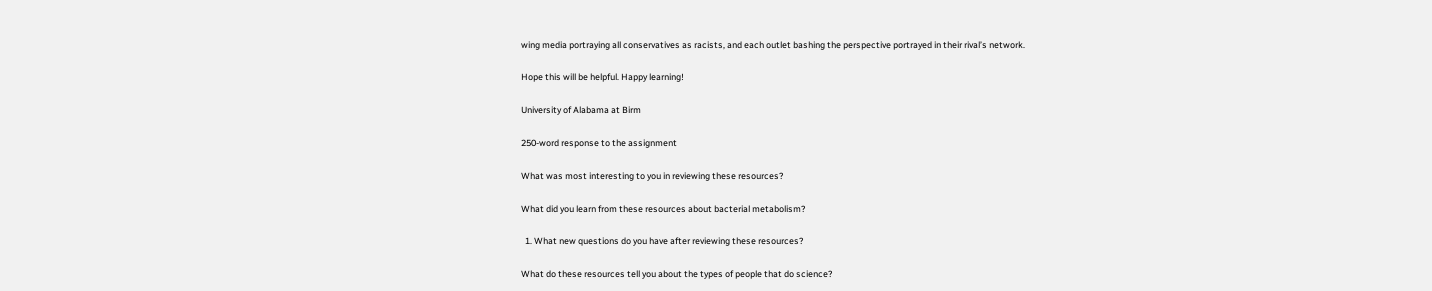wing media portraying all conservatives as racists, and each outlet bashing the perspective portrayed in their rival’s network.

Hope this will be helpful. Happy learning!

University of Alabama at Birm

250-word response to the assignment

What was most interesting to you in reviewing these resources?

What did you learn from these resources about bacterial metabolism?

  1. What new questions do you have after reviewing these resources?

What do these resources tell you about the types of people that do science?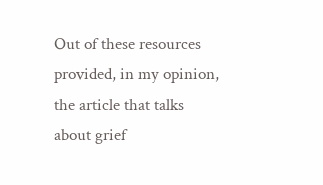Out of these resources provided, in my opinion, the article that talks about grief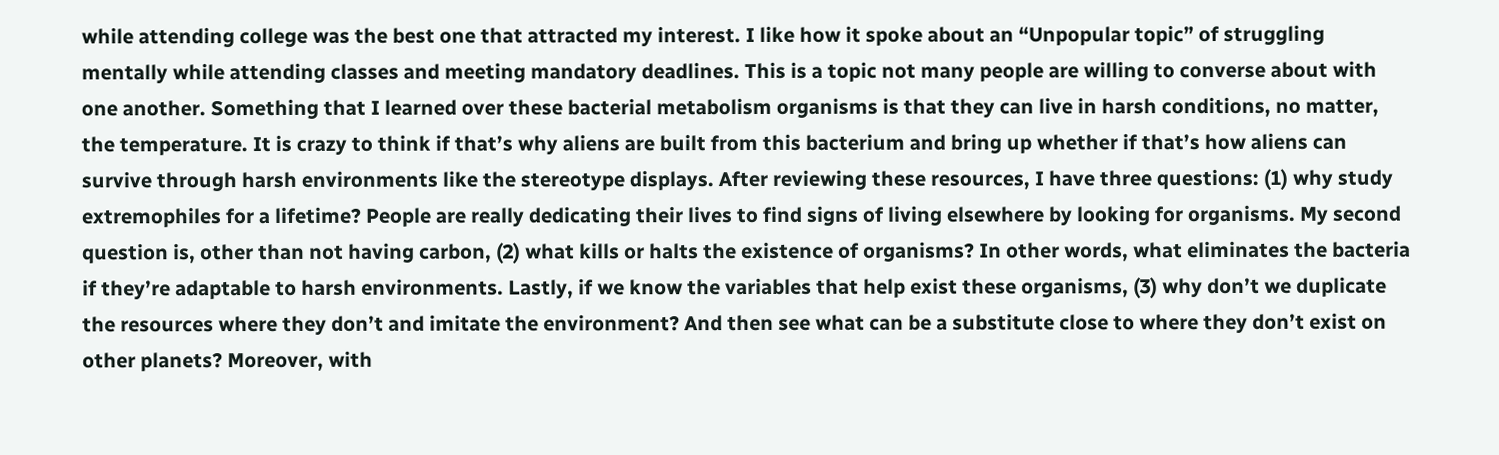while attending college was the best one that attracted my interest. I like how it spoke about an “Unpopular topic” of struggling mentally while attending classes and meeting mandatory deadlines. This is a topic not many people are willing to converse about with one another. Something that I learned over these bacterial metabolism organisms is that they can live in harsh conditions, no matter, the temperature. It is crazy to think if that’s why aliens are built from this bacterium and bring up whether if that’s how aliens can survive through harsh environments like the stereotype displays. After reviewing these resources, I have three questions: (1) why study extremophiles for a lifetime? People are really dedicating their lives to find signs of living elsewhere by looking for organisms. My second question is, other than not having carbon, (2) what kills or halts the existence of organisms? In other words, what eliminates the bacteria if they’re adaptable to harsh environments. Lastly, if we know the variables that help exist these organisms, (3) why don’t we duplicate the resources where they don’t and imitate the environment? And then see what can be a substitute close to where they don’t exist on other planets? Moreover, with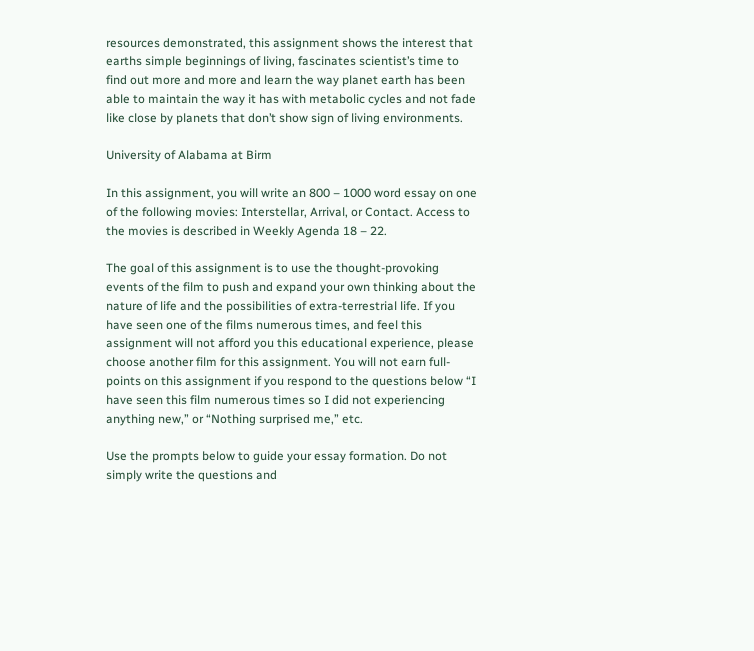resources demonstrated, this assignment shows the interest that earths simple beginnings of living, fascinates scientist’s time to find out more and more and learn the way planet earth has been able to maintain the way it has with metabolic cycles and not fade like close by planets that don’t show sign of living environments.

University of Alabama at Birm

In this assignment, you will write an 800 – 1000 word essay on one of the following movies: Interstellar, Arrival, or Contact. Access to the movies is described in Weekly Agenda 18 – 22.

The goal of this assignment is to use the thought-provoking events of the film to push and expand your own thinking about the nature of life and the possibilities of extra-terrestrial life. If you have seen one of the films numerous times, and feel this assignment will not afford you this educational experience, please choose another film for this assignment. You will not earn full-points on this assignment if you respond to the questions below “I have seen this film numerous times so I did not experiencing anything new,” or “Nothing surprised me,” etc.

Use the prompts below to guide your essay formation. Do not simply write the questions and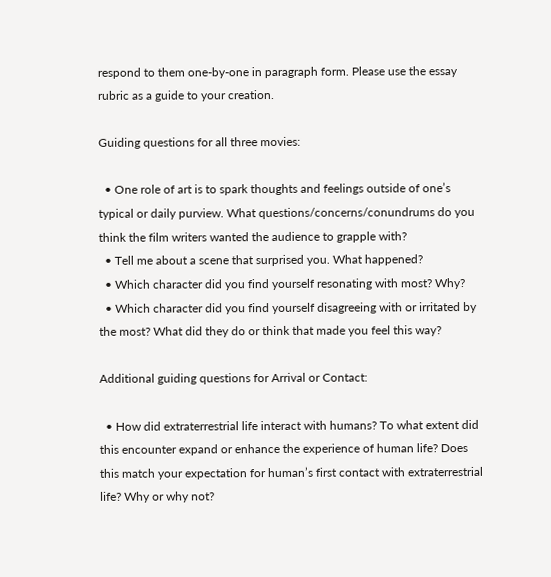respond to them one-by-one in paragraph form. Please use the essay rubric as a guide to your creation.

Guiding questions for all three movies:

  • One role of art is to spark thoughts and feelings outside of one’s typical or daily purview. What questions/concerns/conundrums do you think the film writers wanted the audience to grapple with?
  • Tell me about a scene that surprised you. What happened?
  • Which character did you find yourself resonating with most? Why?
  • Which character did you find yourself disagreeing with or irritated by the most? What did they do or think that made you feel this way?

Additional guiding questions for Arrival or Contact:

  • How did extraterrestrial life interact with humans? To what extent did this encounter expand or enhance the experience of human life? Does this match your expectation for human’s first contact with extraterrestrial life? Why or why not?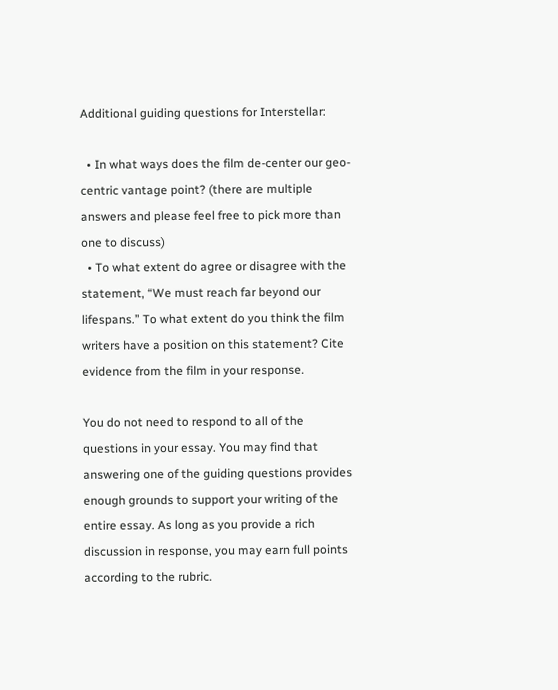Additional guiding questions for Interstellar:

  • In what ways does the film de-center our geo-centric vantage point? (there are multiple answers and please feel free to pick more than one to discuss)
  • To what extent do agree or disagree with the statement, “We must reach far beyond our lifespans.” To what extent do you think the film writers have a position on this statement? Cite evidence from the film in your response.

You do not need to respond to all of the questions in your essay. You may find that answering one of the guiding questions provides enough grounds to support your writing of the entire essay. As long as you provide a rich discussion in response, you may earn full points according to the rubric.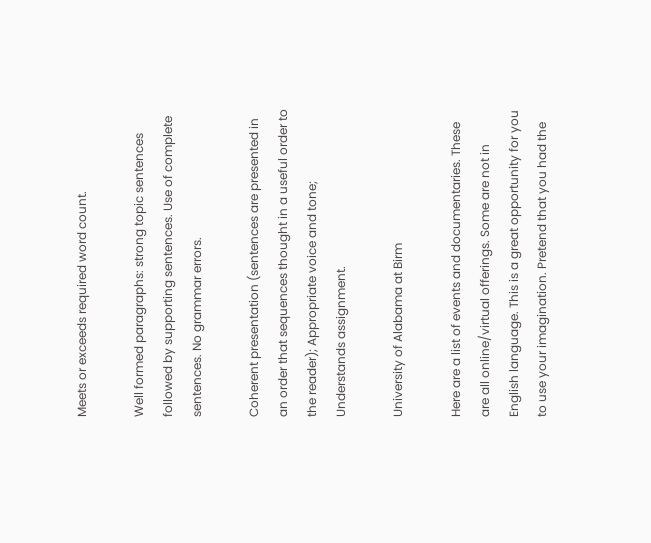Meets or exceeds required word count.

Well formed paragraphs: strong topic sentences followed by supporting sentences. Use of complete sentences. No grammar errors.

Coherent presentation (sentences are presented in an order that sequences thought in a useful order to the reader); Appropriate voice and tone; Understands assignment.

University of Alabama at Birm

Here are a list of events and documentaries. These are all online/virtual offerings. Some are not in English language. This is a great opportunity for you to use your imagination. Pretend that you had the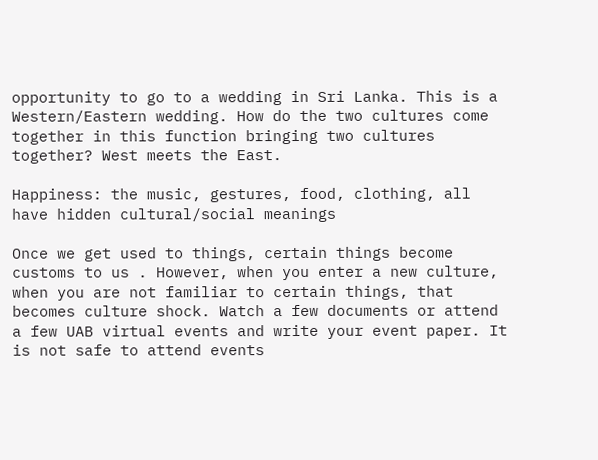opportunity to go to a wedding in Sri Lanka. This is a Western/Eastern wedding. How do the two cultures come together in this function bringing two cultures together? West meets the East.

Happiness: the music, gestures, food, clothing, all have hidden cultural/social meanings

Once we get used to things, certain things become customs to us . However, when you enter a new culture, when you are not familiar to certain things, that becomes culture shock. Watch a few documents or attend a few UAB virtual events and write your event paper. It is not safe to attend events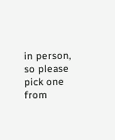in person, so please pick one from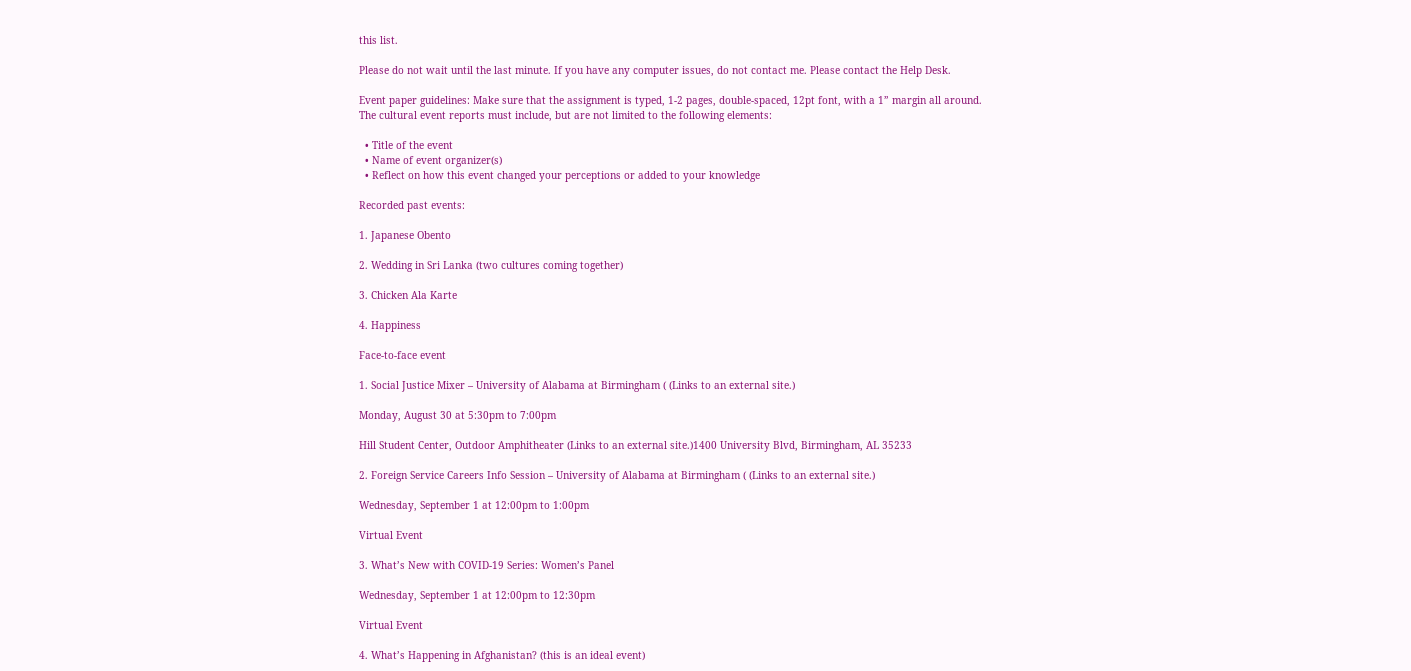this list.

Please do not wait until the last minute. If you have any computer issues, do not contact me. Please contact the Help Desk.

Event paper guidelines: Make sure that the assignment is typed, 1-2 pages, double-spaced, 12pt font, with a 1” margin all around.
The cultural event reports must include, but are not limited to the following elements:

  • Title of the event
  • Name of event organizer(s)
  • Reflect on how this event changed your perceptions or added to your knowledge

Recorded past events:

1. Japanese Obento

2. Wedding in Sri Lanka (two cultures coming together)

3. Chicken Ala Karte

4. Happiness

Face-to-face event

1. Social Justice Mixer – University of Alabama at Birmingham ( (Links to an external site.)

Monday, August 30 at 5:30pm to 7:00pm

Hill Student Center, Outdoor Amphitheater (Links to an external site.)1400 University Blvd, Birmingham, AL 35233

2. Foreign Service Careers Info Session – University of Alabama at Birmingham ( (Links to an external site.)

Wednesday, September 1 at 12:00pm to 1:00pm

Virtual Event

3. What’s New with COVID-19 Series: Women’s Panel

Wednesday, September 1 at 12:00pm to 12:30pm

Virtual Event

4. What’s Happening in Afghanistan? (this is an ideal event)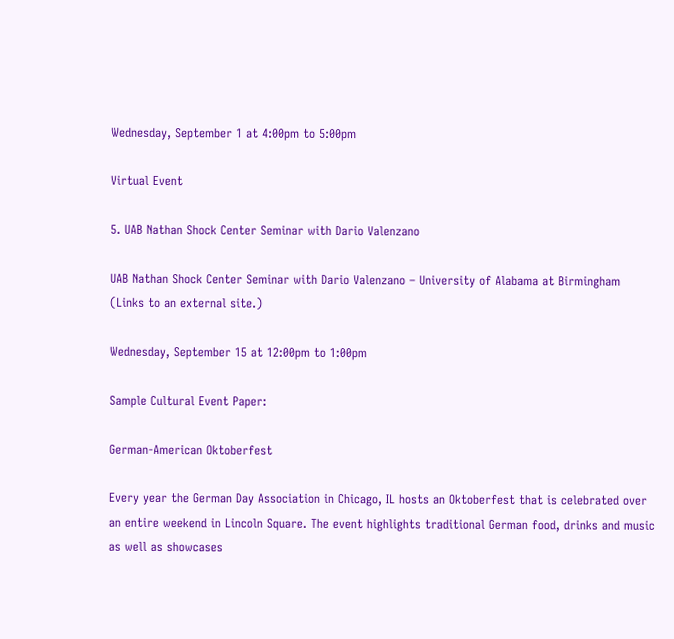Wednesday, September 1 at 4:00pm to 5:00pm

Virtual Event

5. UAB Nathan Shock Center Seminar with Dario Valenzano

UAB Nathan Shock Center Seminar with Dario Valenzano – University of Alabama at Birmingham (Links to an external site.)

Wednesday, September 15 at 12:00pm to 1:00pm

Sample Cultural Event Paper:

German-American Oktoberfest

Every year the German Day Association in Chicago, IL hosts an Oktoberfest that is celebrated over an entire weekend in Lincoln Square. The event highlights traditional German food, drinks and music as well as showcases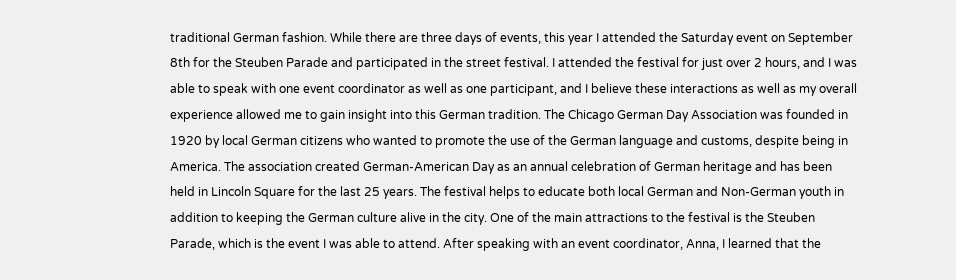traditional German fashion. While there are three days of events, this year I attended the Saturday event on September 8th for the Steuben Parade and participated in the street festival. I attended the festival for just over 2 hours, and I was able to speak with one event coordinator as well as one participant, and I believe these interactions as well as my overall experience allowed me to gain insight into this German tradition. The Chicago German Day Association was founded in 1920 by local German citizens who wanted to promote the use of the German language and customs, despite being in America. The association created German-American Day as an annual celebration of German heritage and has been held in Lincoln Square for the last 25 years. The festival helps to educate both local German and Non-German youth in addition to keeping the German culture alive in the city. One of the main attractions to the festival is the Steuben Parade, which is the event I was able to attend. After speaking with an event coordinator, Anna, I learned that the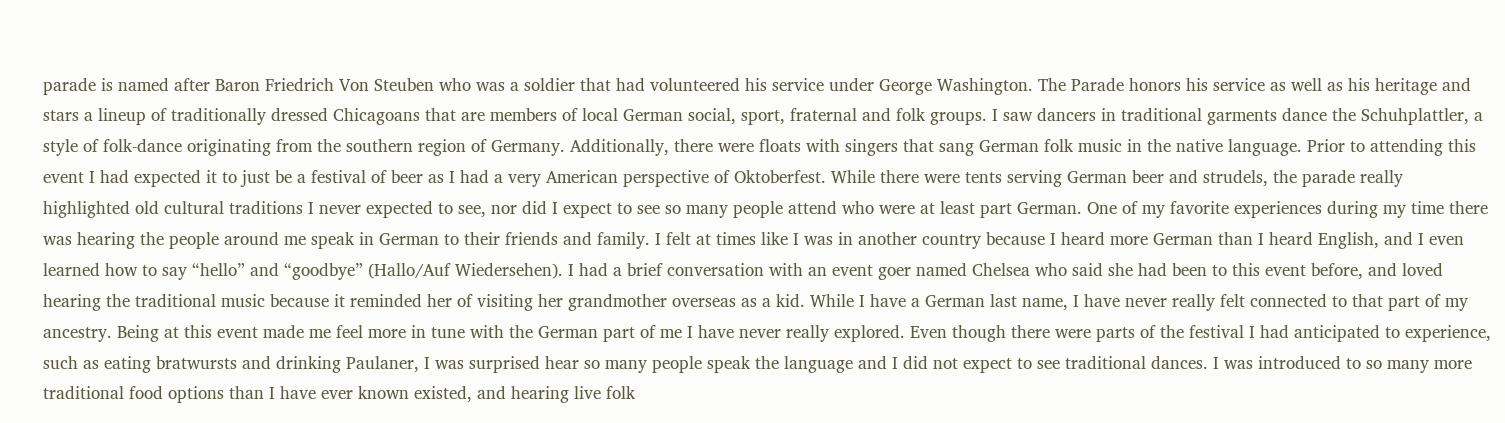parade is named after Baron Friedrich Von Steuben who was a soldier that had volunteered his service under George Washington. The Parade honors his service as well as his heritage and stars a lineup of traditionally dressed Chicagoans that are members of local German social, sport, fraternal and folk groups. I saw dancers in traditional garments dance the Schuhplattler, a style of folk-dance originating from the southern region of Germany. Additionally, there were floats with singers that sang German folk music in the native language. Prior to attending this event I had expected it to just be a festival of beer as I had a very American perspective of Oktoberfest. While there were tents serving German beer and strudels, the parade really highlighted old cultural traditions I never expected to see, nor did I expect to see so many people attend who were at least part German. One of my favorite experiences during my time there was hearing the people around me speak in German to their friends and family. I felt at times like I was in another country because I heard more German than I heard English, and I even learned how to say “hello” and “goodbye” (Hallo/Auf Wiedersehen). I had a brief conversation with an event goer named Chelsea who said she had been to this event before, and loved hearing the traditional music because it reminded her of visiting her grandmother overseas as a kid. While I have a German last name, I have never really felt connected to that part of my ancestry. Being at this event made me feel more in tune with the German part of me I have never really explored. Even though there were parts of the festival I had anticipated to experience, such as eating bratwursts and drinking Paulaner, I was surprised hear so many people speak the language and I did not expect to see traditional dances. I was introduced to so many more traditional food options than I have ever known existed, and hearing live folk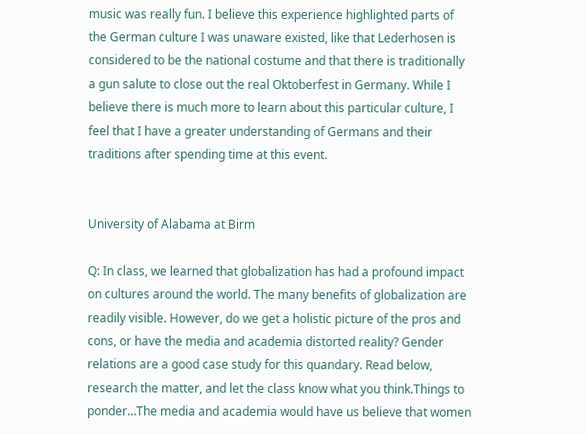music was really fun. I believe this experience highlighted parts of the German culture I was unaware existed, like that Lederhosen is considered to be the national costume and that there is traditionally a gun salute to close out the real Oktoberfest in Germany. While I believe there is much more to learn about this particular culture, I feel that I have a greater understanding of Germans and their traditions after spending time at this event.


University of Alabama at Birm

Q: In class, we learned that globalization has had a profound impact on cultures around the world. The many benefits of globalization are readily visible. However, do we get a holistic picture of the pros and cons, or have the media and academia distorted reality? Gender relations are a good case study for this quandary. Read below, research the matter, and let the class know what you think.Things to ponder…The media and academia would have us believe that women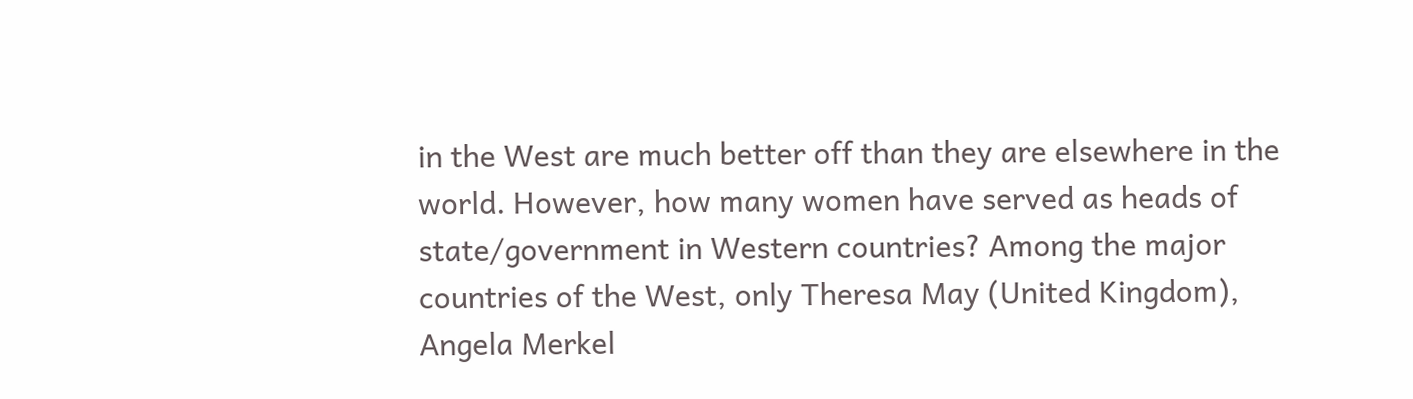in the West are much better off than they are elsewhere in the world. However, how many women have served as heads of state/government in Western countries? Among the major countries of the West, only Theresa May (United Kingdom), Angela Merkel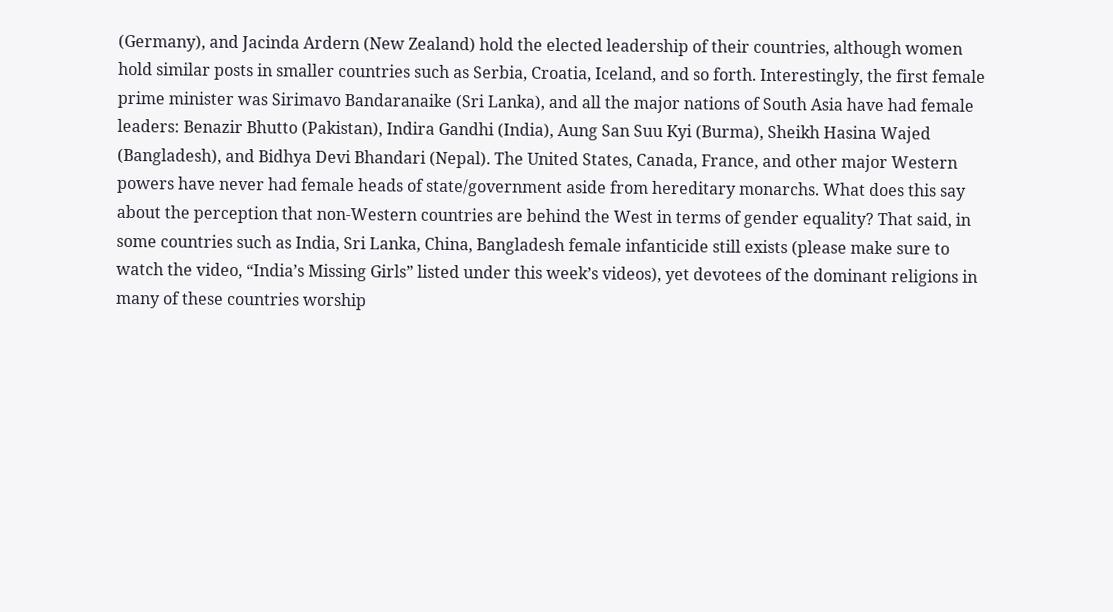(Germany), and Jacinda Ardern (New Zealand) hold the elected leadership of their countries, although women hold similar posts in smaller countries such as Serbia, Croatia, Iceland, and so forth. Interestingly, the first female prime minister was Sirimavo Bandaranaike (Sri Lanka), and all the major nations of South Asia have had female leaders: Benazir Bhutto (Pakistan), Indira Gandhi (India), Aung San Suu Kyi (Burma), Sheikh Hasina Wajed (Bangladesh), and Bidhya Devi Bhandari (Nepal). The United States, Canada, France, and other major Western powers have never had female heads of state/government aside from hereditary monarchs. What does this say about the perception that non-Western countries are behind the West in terms of gender equality? That said, in some countries such as India, Sri Lanka, China, Bangladesh female infanticide still exists (please make sure to watch the video, “India’s Missing Girls” listed under this week’s videos), yet devotees of the dominant religions in many of these countries worship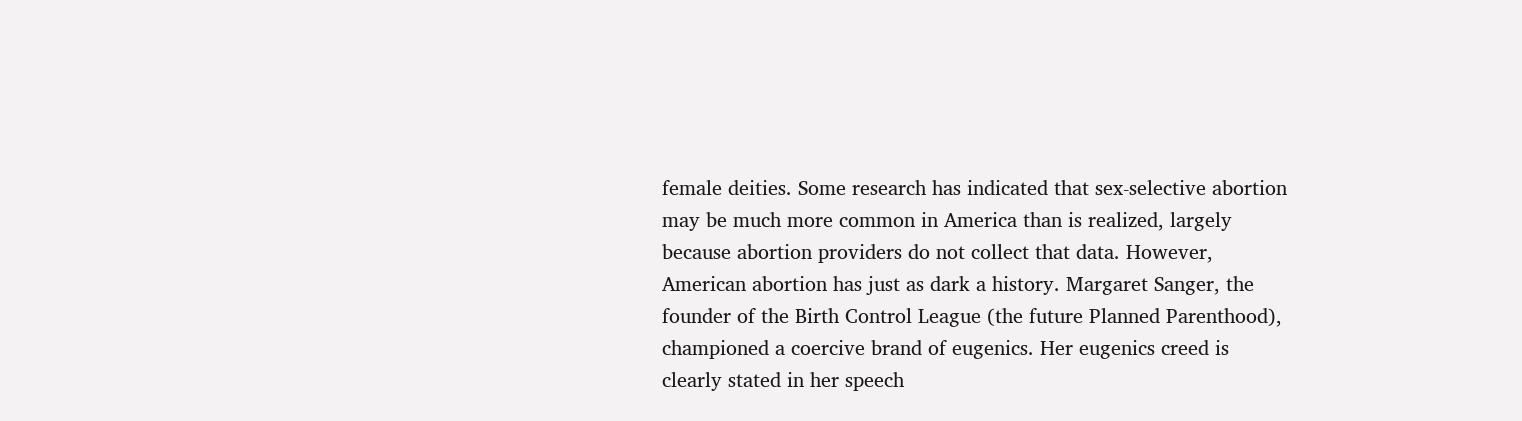female deities. Some research has indicated that sex-selective abortion may be much more common in America than is realized, largely because abortion providers do not collect that data. However, American abortion has just as dark a history. Margaret Sanger, the founder of the Birth Control League (the future Planned Parenthood), championed a coercive brand of eugenics. Her eugenics creed is clearly stated in her speech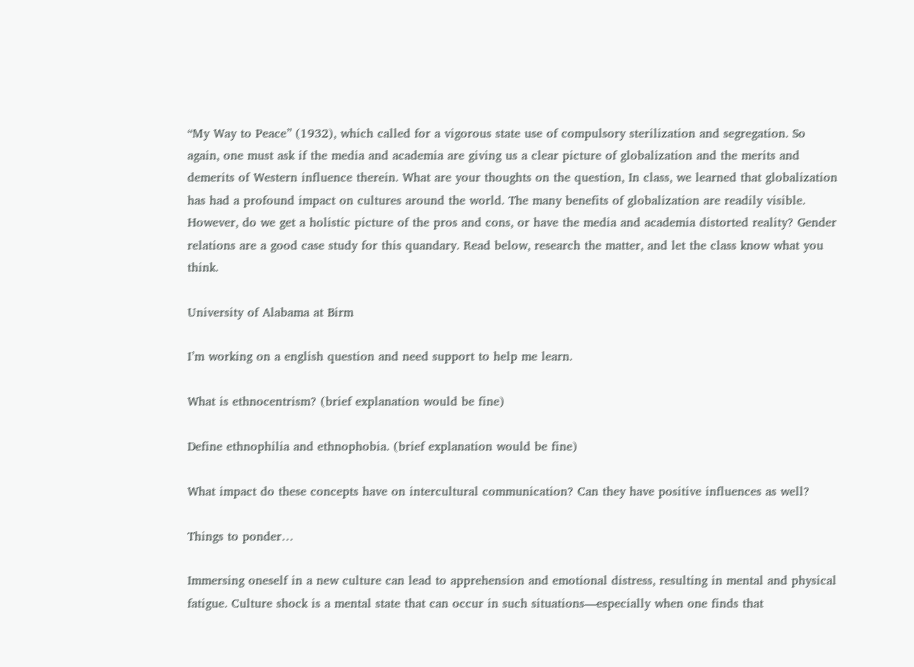“My Way to Peace” (1932), which called for a vigorous state use of compulsory sterilization and segregation. So again, one must ask if the media and academia are giving us a clear picture of globalization and the merits and demerits of Western influence therein. What are your thoughts on the question, In class, we learned that globalization has had a profound impact on cultures around the world. The many benefits of globalization are readily visible. However, do we get a holistic picture of the pros and cons, or have the media and academia distorted reality? Gender relations are a good case study for this quandary. Read below, research the matter, and let the class know what you think.

University of Alabama at Birm

I’m working on a english question and need support to help me learn.

What is ethnocentrism? (brief explanation would be fine)

Define ethnophilia and ethnophobia. (brief explanation would be fine)

What impact do these concepts have on intercultural communication? Can they have positive influences as well?

Things to ponder…

Immersing oneself in a new culture can lead to apprehension and emotional distress, resulting in mental and physical fatigue. Culture shock is a mental state that can occur in such situations—especially when one finds that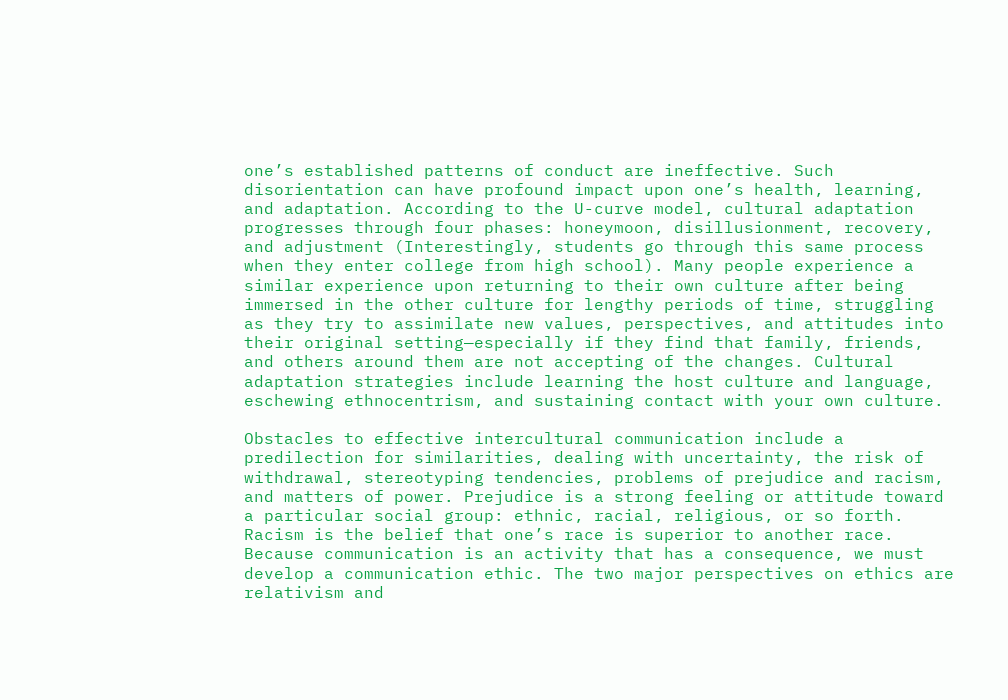one’s established patterns of conduct are ineffective. Such disorientation can have profound impact upon one’s health, learning, and adaptation. According to the U-curve model, cultural adaptation progresses through four phases: honeymoon, disillusionment, recovery, and adjustment (Interestingly, students go through this same process when they enter college from high school). Many people experience a similar experience upon returning to their own culture after being immersed in the other culture for lengthy periods of time, struggling as they try to assimilate new values, perspectives, and attitudes into their original setting—especially if they find that family, friends, and others around them are not accepting of the changes. Cultural adaptation strategies include learning the host culture and language, eschewing ethnocentrism, and sustaining contact with your own culture.

Obstacles to effective intercultural communication include a predilection for similarities, dealing with uncertainty, the risk of withdrawal, stereotyping tendencies, problems of prejudice and racism, and matters of power. Prejudice is a strong feeling or attitude toward a particular social group: ethnic, racial, religious, or so forth. Racism is the belief that one’s race is superior to another race. Because communication is an activity that has a consequence, we must develop a communication ethic. The two major perspectives on ethics are relativism and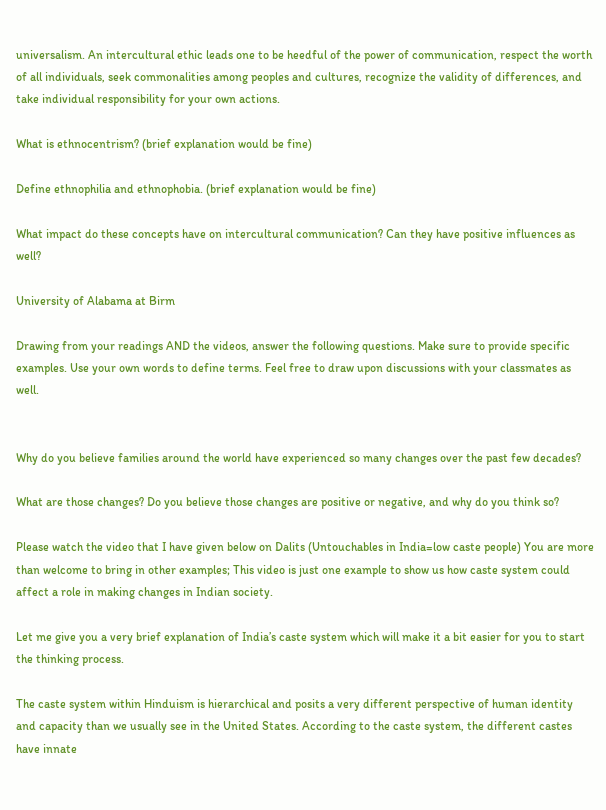universalism. An intercultural ethic leads one to be heedful of the power of communication, respect the worth of all individuals, seek commonalities among peoples and cultures, recognize the validity of differences, and take individual responsibility for your own actions.

What is ethnocentrism? (brief explanation would be fine)

Define ethnophilia and ethnophobia. (brief explanation would be fine)

What impact do these concepts have on intercultural communication? Can they have positive influences as well?

University of Alabama at Birm

Drawing from your readings AND the videos, answer the following questions. Make sure to provide specific examples. Use your own words to define terms. Feel free to draw upon discussions with your classmates as well.


Why do you believe families around the world have experienced so many changes over the past few decades?

What are those changes? Do you believe those changes are positive or negative, and why do you think so?

Please watch the video that I have given below on Dalits (Untouchables in India=low caste people) You are more than welcome to bring in other examples; This video is just one example to show us how caste system could affect a role in making changes in Indian society.

Let me give you a very brief explanation of India’s caste system which will make it a bit easier for you to start the thinking process.

The caste system within Hinduism is hierarchical and posits a very different perspective of human identity and capacity than we usually see in the United States. According to the caste system, the different castes have innate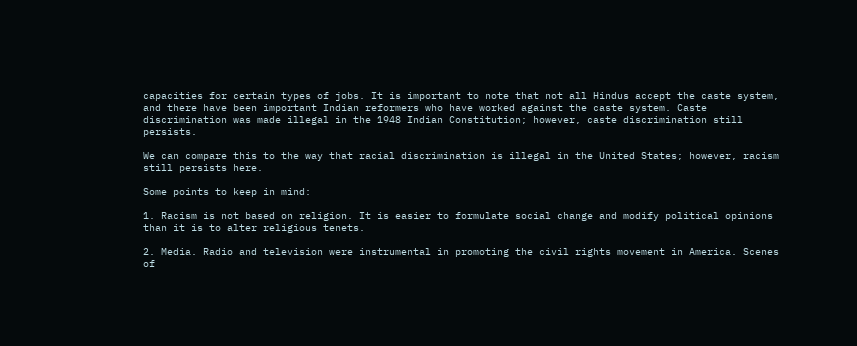capacities for certain types of jobs. It is important to note that not all Hindus accept the caste system, and there have been important Indian reformers who have worked against the caste system. Caste discrimination was made illegal in the 1948 Indian Constitution; however, caste discrimination still persists.

We can compare this to the way that racial discrimination is illegal in the United States; however, racism still persists here.

Some points to keep in mind:

1. Racism is not based on religion. It is easier to formulate social change and modify political opinions than it is to alter religious tenets.

2. Media. Radio and television were instrumental in promoting the civil rights movement in America. Scenes of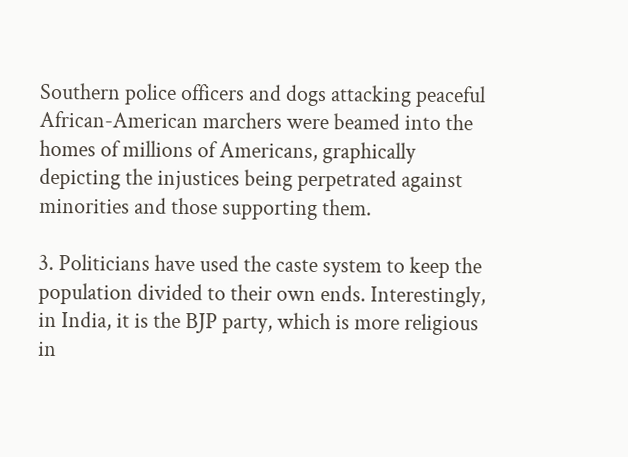Southern police officers and dogs attacking peaceful African-American marchers were beamed into the homes of millions of Americans, graphically depicting the injustices being perpetrated against minorities and those supporting them.

3. Politicians have used the caste system to keep the population divided to their own ends. Interestingly, in India, it is the BJP party, which is more religious in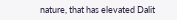nature, that has elevated Dalit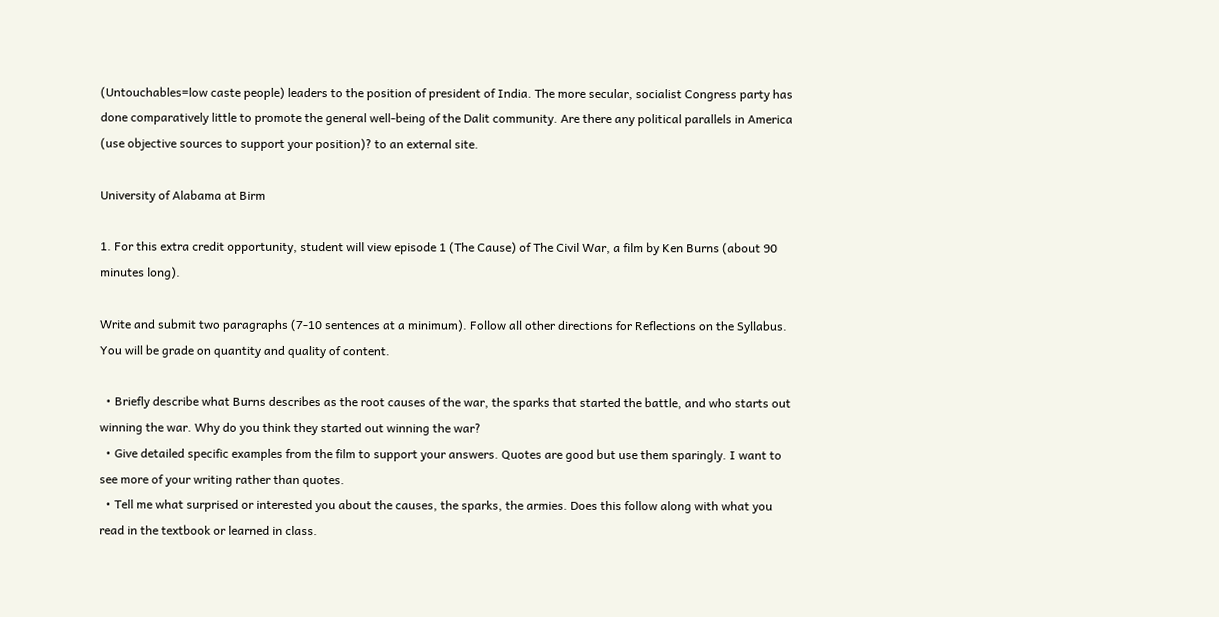(Untouchables=low caste people) leaders to the position of president of India. The more secular, socialist Congress party has done comparatively little to promote the general well-being of the Dalit community. Are there any political parallels in America (use objective sources to support your position)? to an external site.

University of Alabama at Birm

1. For this extra credit opportunity, student will view episode 1 (The Cause) of The Civil War, a film by Ken Burns (about 90 minutes long).

Write and submit two paragraphs (7-10 sentences at a minimum). Follow all other directions for Reflections on the Syllabus. You will be grade on quantity and quality of content.

  • Briefly describe what Burns describes as the root causes of the war, the sparks that started the battle, and who starts out winning the war. Why do you think they started out winning the war?
  • Give detailed specific examples from the film to support your answers. Quotes are good but use them sparingly. I want to see more of your writing rather than quotes.
  • Tell me what surprised or interested you about the causes, the sparks, the armies. Does this follow along with what you read in the textbook or learned in class.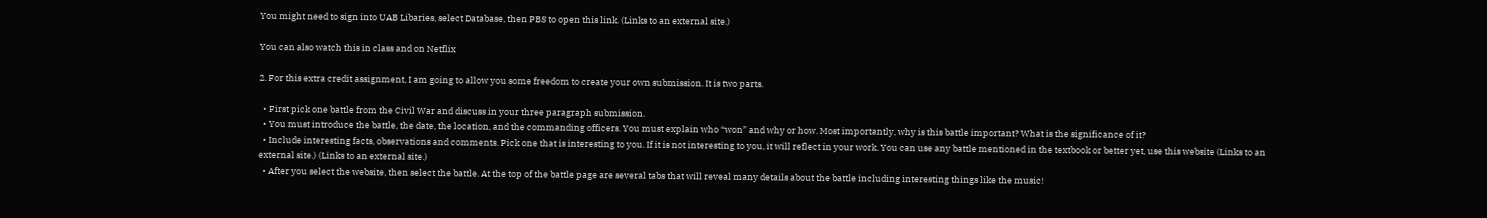You might need to sign into UAB Libaries, select Database, then PBS to open this link. (Links to an external site.)

You can also watch this in class and on Netflix

2. For this extra credit assignment, I am going to allow you some freedom to create your own submission. It is two parts.

  • First pick one battle from the Civil War and discuss in your three paragraph submission.
  • You must introduce the battle, the date, the location, and the commanding officers. You must explain who “won” and why or how. Most importantly, why is this battle important? What is the significance of it?
  • Include interesting facts, observations and comments. Pick one that is interesting to you. If it is not interesting to you, it will reflect in your work. You can use any battle mentioned in the textbook or better yet, use this website (Links to an external site.) (Links to an external site.)
  • After you select the website, then select the battle. At the top of the battle page are several tabs that will reveal many details about the battle including interesting things like the music!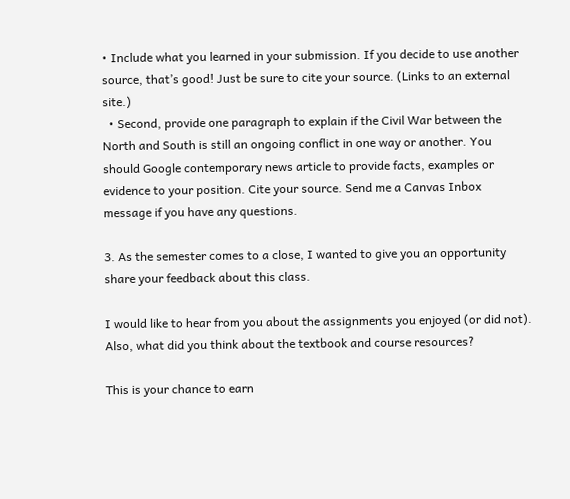• Include what you learned in your submission. If you decide to use another source, that’s good! Just be sure to cite your source. (Links to an external site.)
  • Second, provide one paragraph to explain if the Civil War between the North and South is still an ongoing conflict in one way or another. You should Google contemporary news article to provide facts, examples or evidence to your position. Cite your source. Send me a Canvas Inbox message if you have any questions.

3. As the semester comes to a close, I wanted to give you an opportunity share your feedback about this class.

I would like to hear from you about the assignments you enjoyed (or did not). Also, what did you think about the textbook and course resources?

This is your chance to earn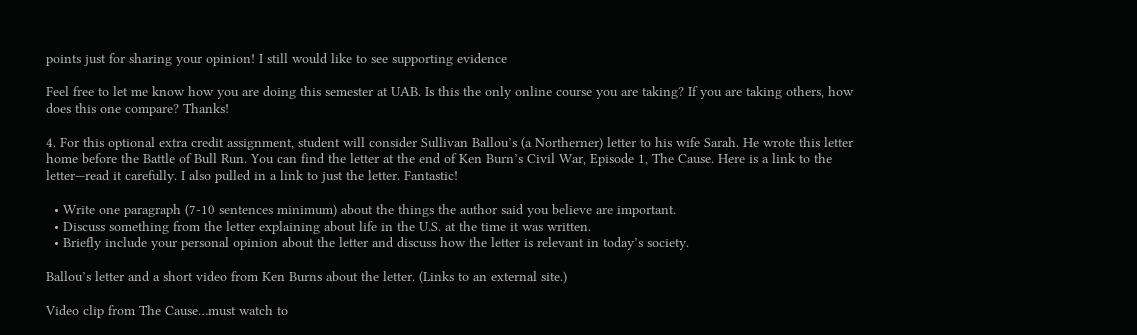points just for sharing your opinion! I still would like to see supporting evidence

Feel free to let me know how you are doing this semester at UAB. Is this the only online course you are taking? If you are taking others, how does this one compare? Thanks!

4. For this optional extra credit assignment, student will consider Sullivan Ballou’s (a Northerner) letter to his wife Sarah. He wrote this letter home before the Battle of Bull Run. You can find the letter at the end of Ken Burn’s Civil War, Episode 1, The Cause. Here is a link to the letter—read it carefully. I also pulled in a link to just the letter. Fantastic!

  • Write one paragraph (7-10 sentences minimum) about the things the author said you believe are important.
  • Discuss something from the letter explaining about life in the U.S. at the time it was written.
  • Briefly include your personal opinion about the letter and discuss how the letter is relevant in today’s society.

Ballou’s letter and a short video from Ken Burns about the letter. (Links to an external site.)

Video clip from The Cause…must watch to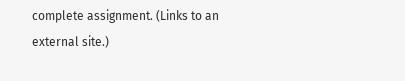complete assignment. (Links to an external site.)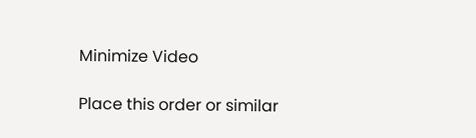Minimize Video

Place this order or similar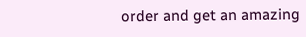order and get an amazing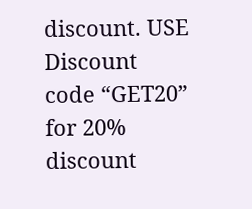discount. USE Discount code “GET20” for 20% discount